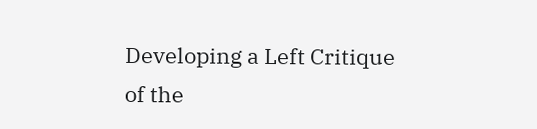Developing a Left Critique of the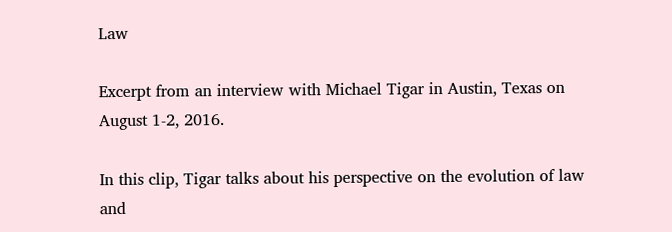Law

Excerpt from an interview with Michael Tigar in Austin, Texas on August 1-2, 2016.

In this clip, Tigar talks about his perspective on the evolution of law and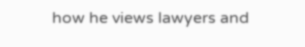how he views lawyers and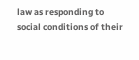law as responding to social conditions of their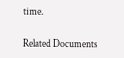time.

Related Documents